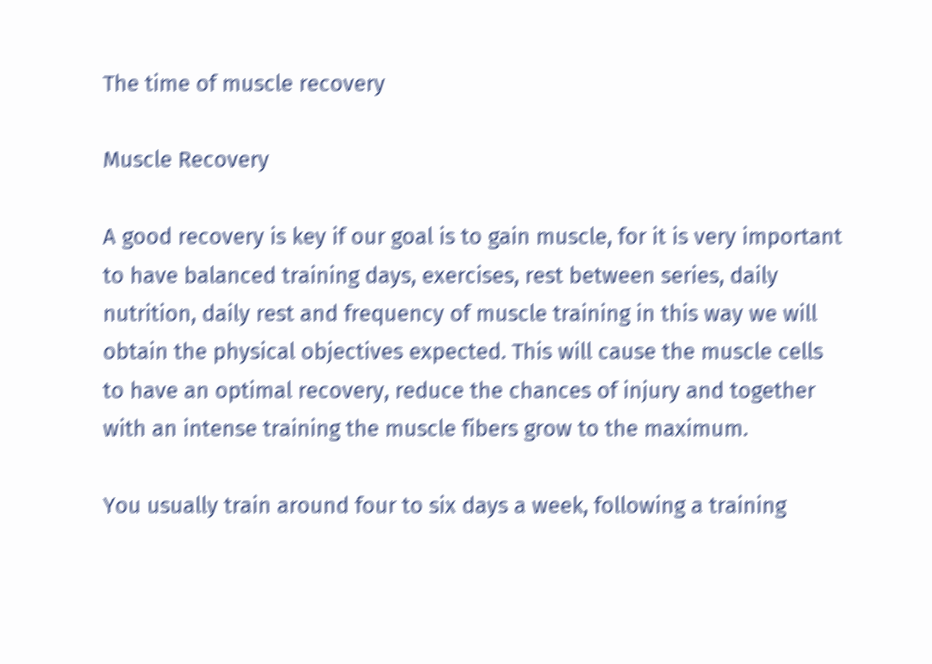The time of muscle recovery

Muscle Recovery

A good recovery is key if our goal is to gain muscle, for it is very important to have balanced training days, exercises, rest between series, daily nutrition, daily rest and frequency of muscle training in this way we will obtain the physical objectives expected. This will cause the muscle cells to have an optimal recovery, reduce the chances of injury and together with an intense training the muscle fibers grow to the maximum.

You usually train around four to six days a week, following a training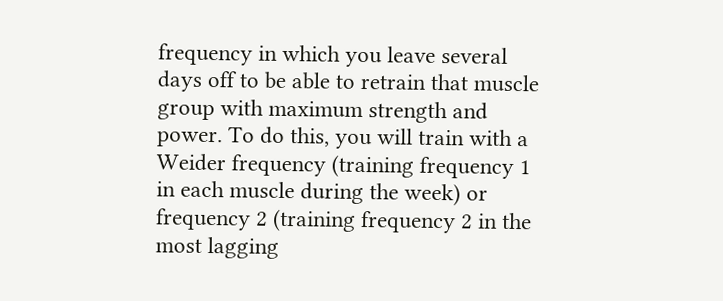frequency in which you leave several days off to be able to retrain that muscle group with maximum strength and power. To do this, you will train with a Weider frequency (training frequency 1 in each muscle during the week) or frequency 2 (training frequency 2 in the most lagging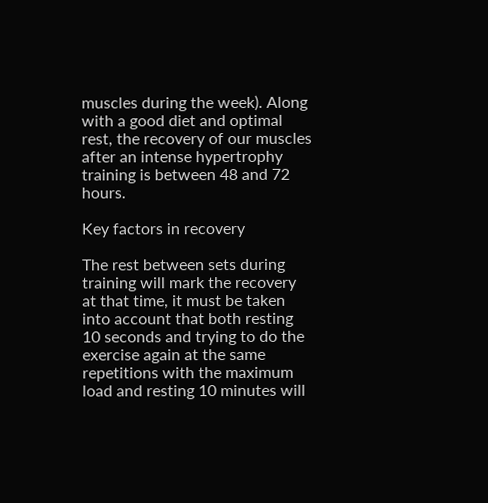muscles during the week). Along with a good diet and optimal rest, the recovery of our muscles after an intense hypertrophy training is between 48 and 72 hours.

Key factors in recovery

The rest between sets during training will mark the recovery at that time, it must be taken into account that both resting 10 seconds and trying to do the exercise again at the same repetitions with the maximum load and resting 10 minutes will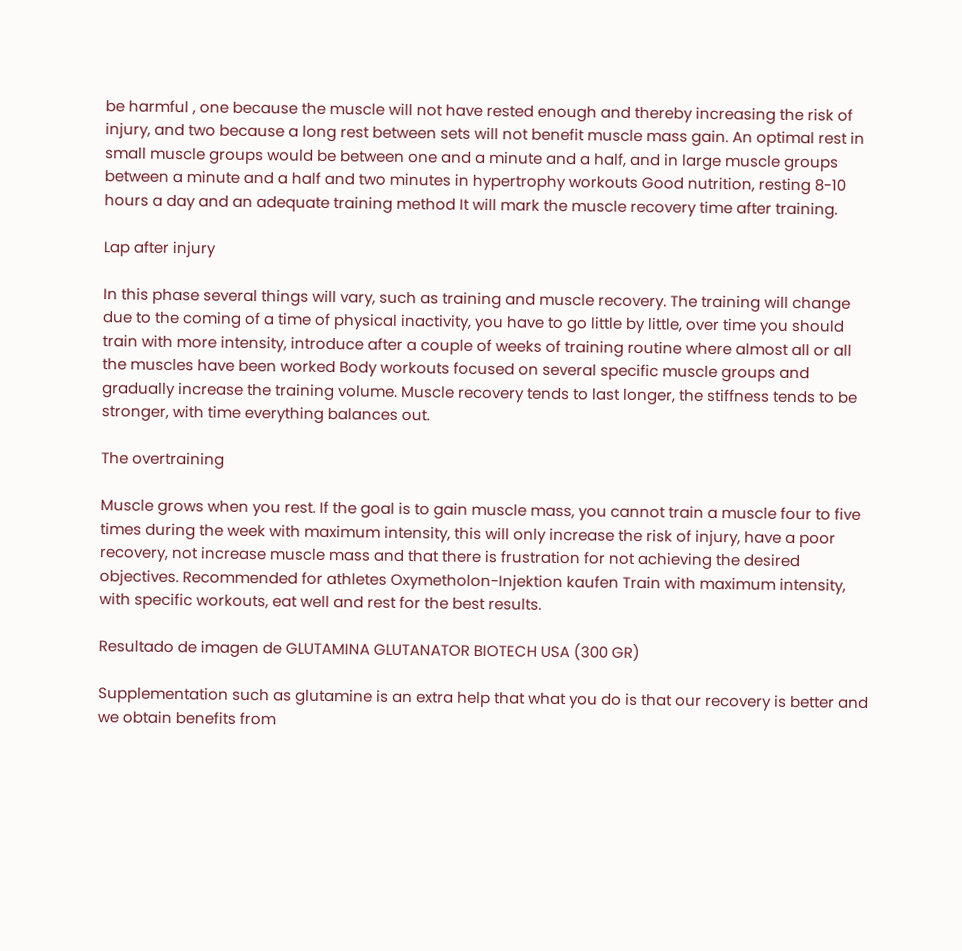be harmful , one because the muscle will not have rested enough and thereby increasing the risk of injury, and two because a long rest between sets will not benefit muscle mass gain. An optimal rest in small muscle groups would be between one and a minute and a half, and in large muscle groups between a minute and a half and two minutes in hypertrophy workouts Good nutrition, resting 8-10 hours a day and an adequate training method It will mark the muscle recovery time after training.

Lap after injury

In this phase several things will vary, such as training and muscle recovery. The training will change due to the coming of a time of physical inactivity, you have to go little by little, over time you should train with more intensity, introduce after a couple of weeks of training routine where almost all or all the muscles have been worked Body workouts focused on several specific muscle groups and gradually increase the training volume. Muscle recovery tends to last longer, the stiffness tends to be stronger, with time everything balances out.

The overtraining

Muscle grows when you rest. If the goal is to gain muscle mass, you cannot train a muscle four to five times during the week with maximum intensity, this will only increase the risk of injury, have a poor recovery, not increase muscle mass and that there is frustration for not achieving the desired objectives. Recommended for athletes Oxymetholon-Injektion kaufen Train with maximum intensity, with specific workouts, eat well and rest for the best results.

Resultado de imagen de GLUTAMINA GLUTANATOR BIOTECH USA (300 GR)

Supplementation such as glutamine is an extra help that what you do is that our recovery is better and we obtain benefits from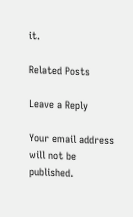it.

Related Posts

Leave a Reply

Your email address will not be published.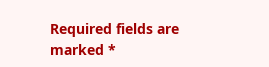Required fields are marked *